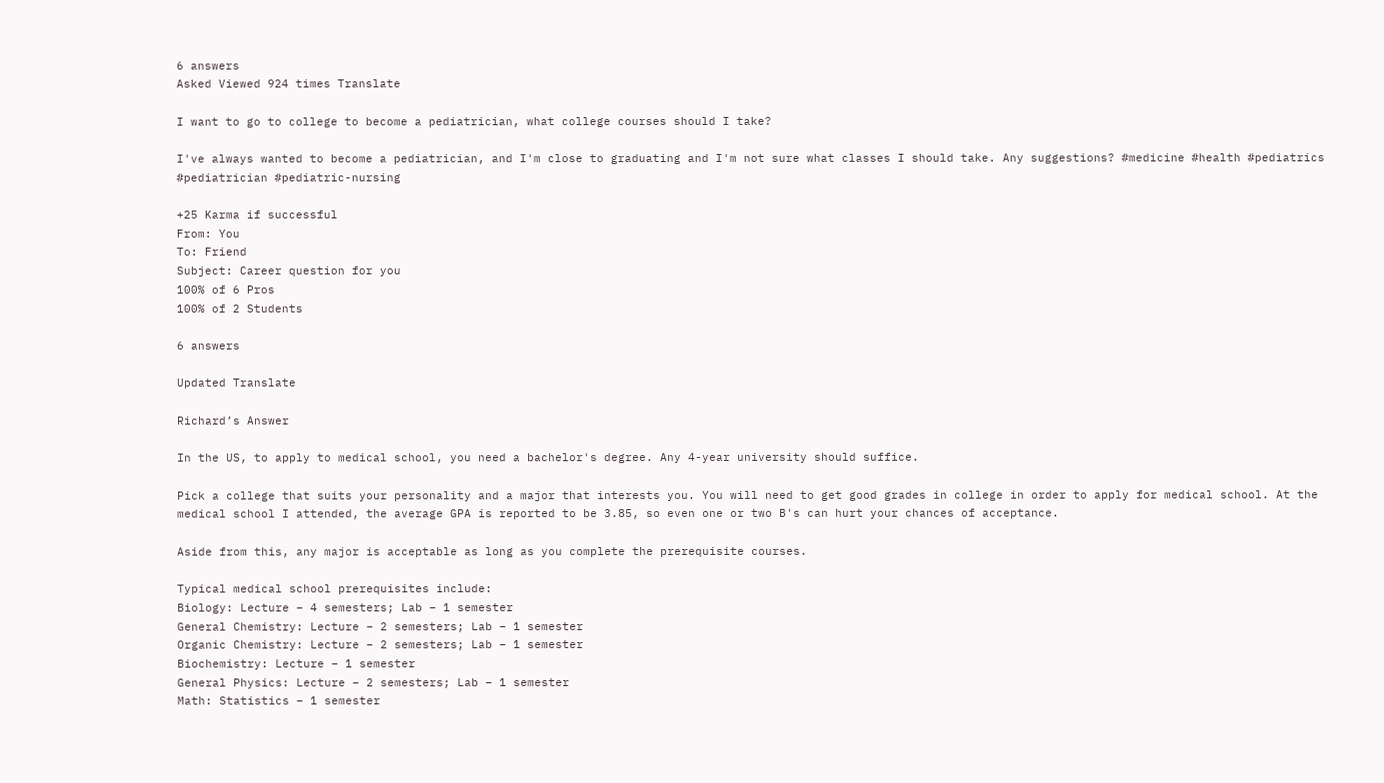6 answers
Asked Viewed 924 times Translate

I want to go to college to become a pediatrician, what college courses should I take?

I've always wanted to become a pediatrician, and I'm close to graduating and I'm not sure what classes I should take. Any suggestions? #medicine #health #pediatrics #pediatrician #pediatric-nursing

+25 Karma if successful
From: You
To: Friend
Subject: Career question for you
100% of 6 Pros
100% of 2 Students

6 answers

Updated Translate

Richard’s Answer

In the US, to apply to medical school, you need a bachelor's degree. Any 4-year university should suffice.

Pick a college that suits your personality and a major that interests you. You will need to get good grades in college in order to apply for medical school. At the medical school I attended, the average GPA is reported to be 3.85, so even one or two B's can hurt your chances of acceptance.

Aside from this, any major is acceptable as long as you complete the prerequisite courses.

Typical medical school prerequisites include:
Biology: Lecture – 4 semesters; Lab – 1 semester
General Chemistry: Lecture – 2 semesters; Lab – 1 semester
Organic Chemistry: Lecture – 2 semesters; Lab – 1 semester
Biochemistry: Lecture – 1 semester
General Physics: Lecture – 2 semesters; Lab – 1 semester
Math: Statistics – 1 semester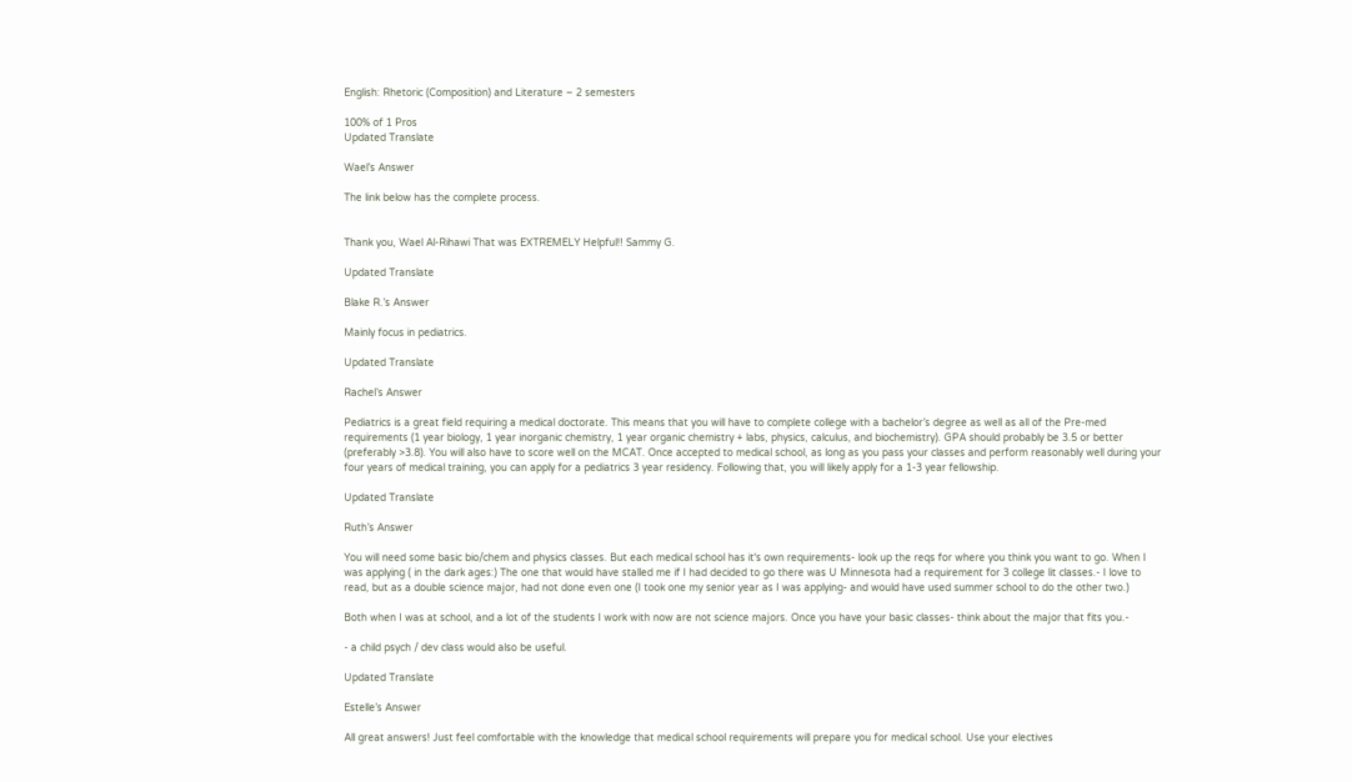English: Rhetoric (Composition) and Literature – 2 semesters

100% of 1 Pros
Updated Translate

Wael’s Answer

The link below has the complete process.


Thank you, Wael Al-Rihawi That was EXTREMELY Helpful!! Sammy G.

Updated Translate

Blake R.’s Answer

Mainly focus in pediatrics.

Updated Translate

Rachel’s Answer

Pediatrics is a great field requiring a medical doctorate. This means that you will have to complete college with a bachelor’s degree as well as all of the Pre-med requirements (1 year biology, 1 year inorganic chemistry, 1 year organic chemistry + labs, physics, calculus, and biochemistry). GPA should probably be 3.5 or better (preferably >3.8). You will also have to score well on the MCAT. Once accepted to medical school, as long as you pass your classes and perform reasonably well during your four years of medical training, you can apply for a pediatrics 3 year residency. Following that, you will likely apply for a 1-3 year fellowship.

Updated Translate

Ruth’s Answer

You will need some basic bio/chem and physics classes. But each medical school has it's own requirements- look up the reqs for where you think you want to go. When I was applying ( in the dark ages:) The one that would have stalled me if I had decided to go there was U Minnesota had a requirement for 3 college lit classes.- I love to read, but as a double science major, had not done even one (I took one my senior year as I was applying- and would have used summer school to do the other two.)

Both when I was at school, and a lot of the students I work with now are not science majors. Once you have your basic classes- think about the major that fits you.-

- a child psych / dev class would also be useful.

Updated Translate

Estelle’s Answer

All great answers! Just feel comfortable with the knowledge that medical school requirements will prepare you for medical school. Use your electives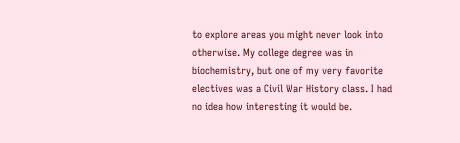to explore areas you might never look into otherwise. My college degree was in biochemistry, but one of my very favorite electives was a Civil War History class. I had no idea how interesting it would be.